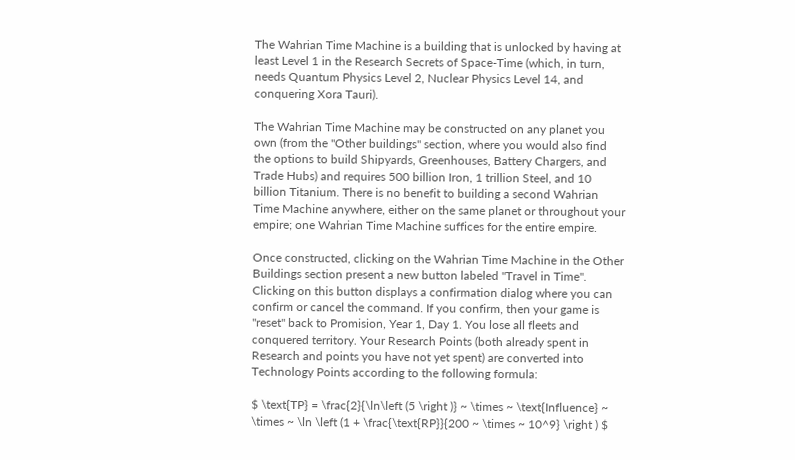The Wahrian Time Machine is a building that is unlocked by having at least Level 1 in the Research Secrets of Space-Time (which, in turn, needs Quantum Physics Level 2, Nuclear Physics Level 14, and conquering Xora Tauri).

The Wahrian Time Machine may be constructed on any planet you own (from the "Other buildings" section, where you would also find the options to build Shipyards, Greenhouses, Battery Chargers, and Trade Hubs) and requires 500 billion Iron, 1 trillion Steel, and 10 billion Titanium. There is no benefit to building a second Wahrian Time Machine anywhere, either on the same planet or throughout your empire; one Wahrian Time Machine suffices for the entire empire.

Once constructed, clicking on the Wahrian Time Machine in the Other Buildings section present a new button labeled "Travel in Time". Clicking on this button displays a confirmation dialog where you can confirm or cancel the command. If you confirm, then your game is "reset" back to Promision, Year 1, Day 1. You lose all fleets and conquered territory. Your Research Points (both already spent in Research and points you have not yet spent) are converted into Technology Points according to the following formula:

$ \text{TP} = \frac{2}{\ln\left (5 \right )} ~ \times ~ \text{Influence} ~ \times ~ \ln \left (1 + \frac{\text{RP}}{200 ~ \times ~ 10^9} \right ) $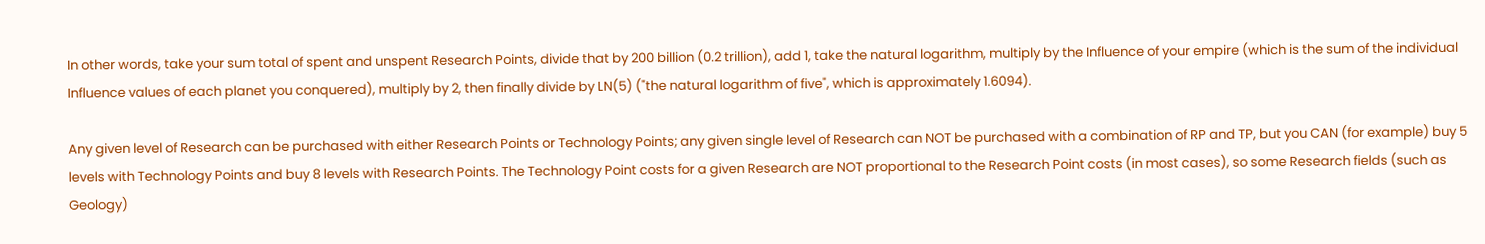In other words, take your sum total of spent and unspent Research Points, divide that by 200 billion (0.2 trillion), add 1, take the natural logarithm, multiply by the Influence of your empire (which is the sum of the individual Influence values of each planet you conquered), multiply by 2, then finally divide by LN(5) ("the natural logarithm of five", which is approximately 1.6094).

Any given level of Research can be purchased with either Research Points or Technology Points; any given single level of Research can NOT be purchased with a combination of RP and TP, but you CAN (for example) buy 5 levels with Technology Points and buy 8 levels with Research Points. The Technology Point costs for a given Research are NOT proportional to the Research Point costs (in most cases), so some Research fields (such as Geology)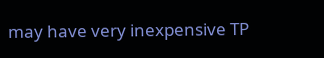may have very inexpensive TP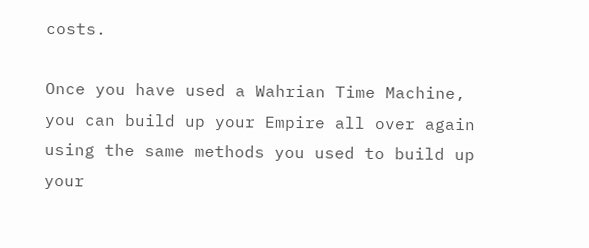costs.

Once you have used a Wahrian Time Machine, you can build up your Empire all over again using the same methods you used to build up your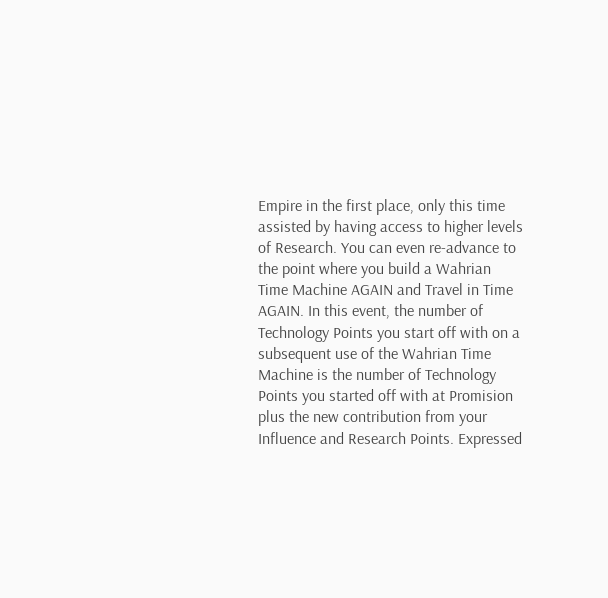Empire in the first place, only this time assisted by having access to higher levels of Research. You can even re-advance to the point where you build a Wahrian Time Machine AGAIN and Travel in Time AGAIN. In this event, the number of Technology Points you start off with on a subsequent use of the Wahrian Time Machine is the number of Technology Points you started off with at Promision plus the new contribution from your Influence and Research Points. Expressed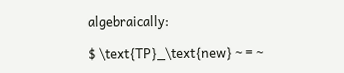algebraically:

$ \text{TP}_\text{new} ~ = ~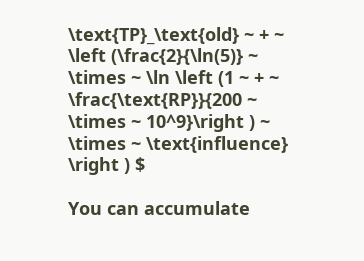\text{TP}_\text{old} ~ + ~ \left (\frac{2}{\ln(5)} ~ \times ~ \ln \left (1 ~ + ~ \frac{\text{RP}}{200 ~ \times ~ 10^9}\right ) ~ \times ~ \text{influence} \right ) $

You can accumulate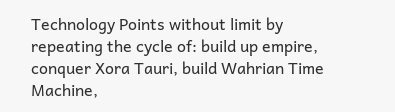Technology Points without limit by repeating the cycle of: build up empire, conquer Xora Tauri, build Wahrian Time Machine,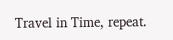Travel in Time, repeat.